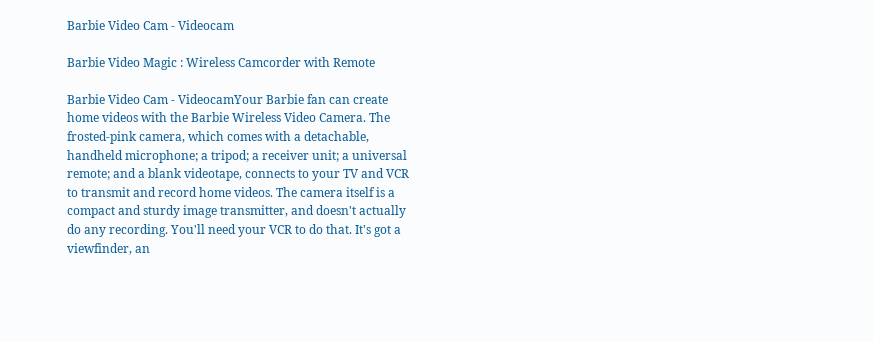Barbie Video Cam - Videocam

Barbie Video Magic : Wireless Camcorder with Remote

Barbie Video Cam - VideocamYour Barbie fan can create home videos with the Barbie Wireless Video Camera. The frosted-pink camera, which comes with a detachable, handheld microphone; a tripod; a receiver unit; a universal remote; and a blank videotape, connects to your TV and VCR to transmit and record home videos. The camera itself is a compact and sturdy image transmitter, and doesn't actually do any recording. You'll need your VCR to do that. It's got a viewfinder, an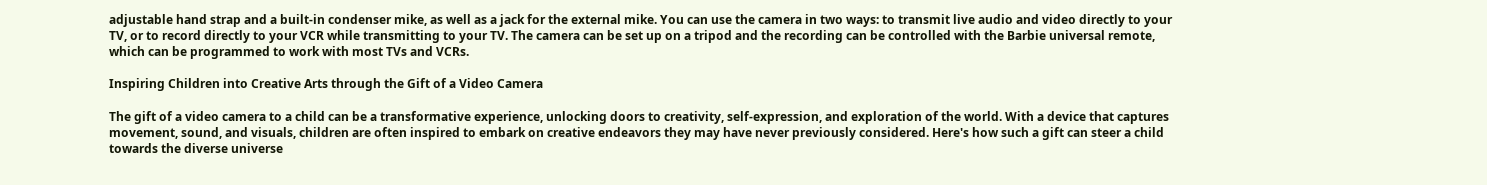adjustable hand strap and a built-in condenser mike, as well as a jack for the external mike. You can use the camera in two ways: to transmit live audio and video directly to your TV, or to record directly to your VCR while transmitting to your TV. The camera can be set up on a tripod and the recording can be controlled with the Barbie universal remote, which can be programmed to work with most TVs and VCRs.

Inspiring Children into Creative Arts through the Gift of a Video Camera

The gift of a video camera to a child can be a transformative experience, unlocking doors to creativity, self-expression, and exploration of the world. With a device that captures movement, sound, and visuals, children are often inspired to embark on creative endeavors they may have never previously considered. Here's how such a gift can steer a child towards the diverse universe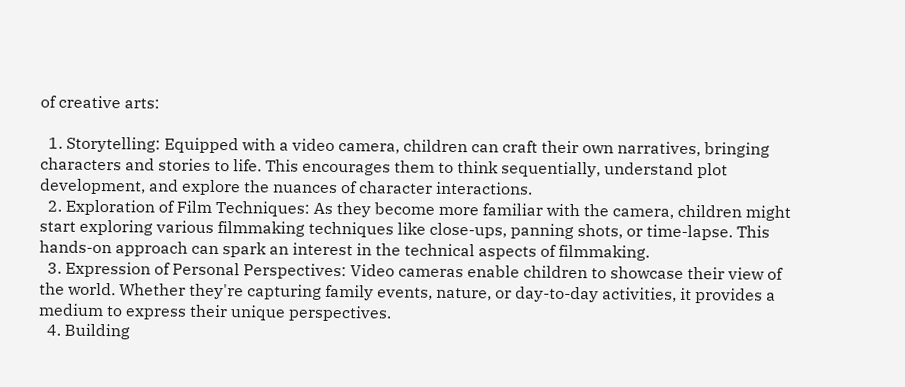of creative arts:

  1. Storytelling: Equipped with a video camera, children can craft their own narratives, bringing characters and stories to life. This encourages them to think sequentially, understand plot development, and explore the nuances of character interactions.
  2. Exploration of Film Techniques: As they become more familiar with the camera, children might start exploring various filmmaking techniques like close-ups, panning shots, or time-lapse. This hands-on approach can spark an interest in the technical aspects of filmmaking.
  3. Expression of Personal Perspectives: Video cameras enable children to showcase their view of the world. Whether they're capturing family events, nature, or day-to-day activities, it provides a medium to express their unique perspectives.
  4. Building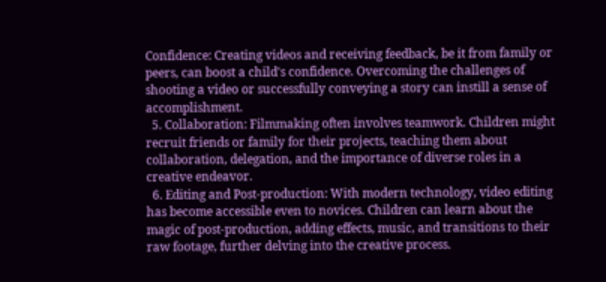Confidence: Creating videos and receiving feedback, be it from family or peers, can boost a child's confidence. Overcoming the challenges of shooting a video or successfully conveying a story can instill a sense of accomplishment.
  5. Collaboration: Filmmaking often involves teamwork. Children might recruit friends or family for their projects, teaching them about collaboration, delegation, and the importance of diverse roles in a creative endeavor.
  6. Editing and Post-production: With modern technology, video editing has become accessible even to novices. Children can learn about the magic of post-production, adding effects, music, and transitions to their raw footage, further delving into the creative process.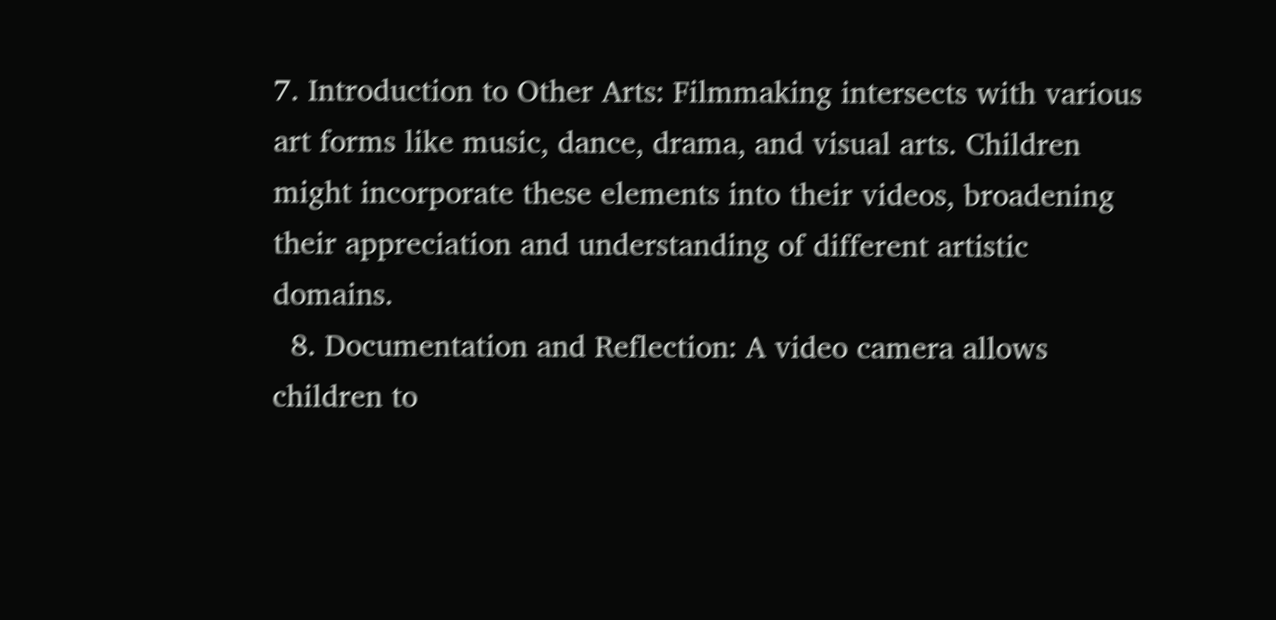7. Introduction to Other Arts: Filmmaking intersects with various art forms like music, dance, drama, and visual arts. Children might incorporate these elements into their videos, broadening their appreciation and understanding of different artistic domains.
  8. Documentation and Reflection: A video camera allows children to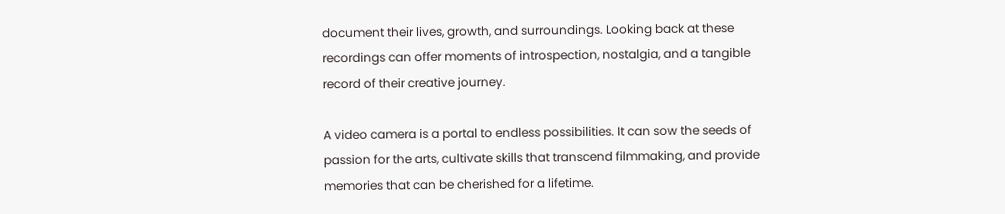document their lives, growth, and surroundings. Looking back at these recordings can offer moments of introspection, nostalgia, and a tangible record of their creative journey.

A video camera is a portal to endless possibilities. It can sow the seeds of passion for the arts, cultivate skills that transcend filmmaking, and provide memories that can be cherished for a lifetime.